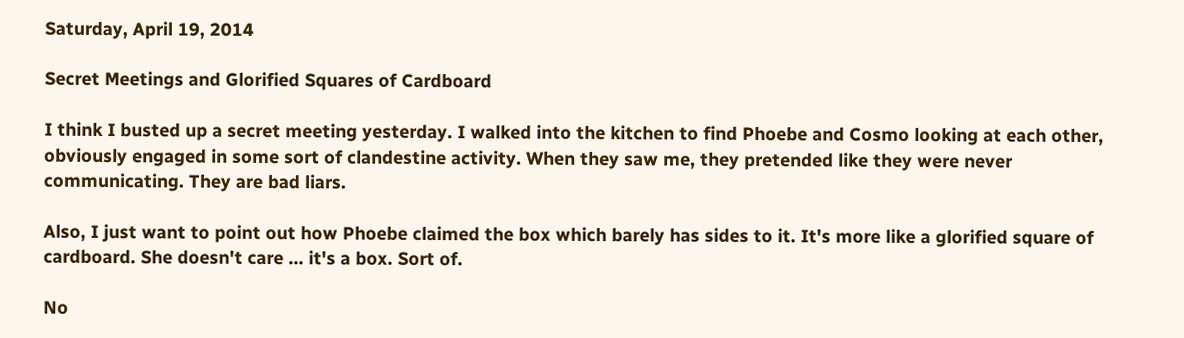Saturday, April 19, 2014

Secret Meetings and Glorified Squares of Cardboard

I think I busted up a secret meeting yesterday. I walked into the kitchen to find Phoebe and Cosmo looking at each other, obviously engaged in some sort of clandestine activity. When they saw me, they pretended like they were never communicating. They are bad liars.

Also, I just want to point out how Phoebe claimed the box which barely has sides to it. It's more like a glorified square of cardboard. She doesn't care ... it's a box. Sort of.

No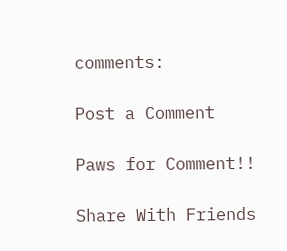comments:

Post a Comment

Paws for Comment!!

Share With Friends